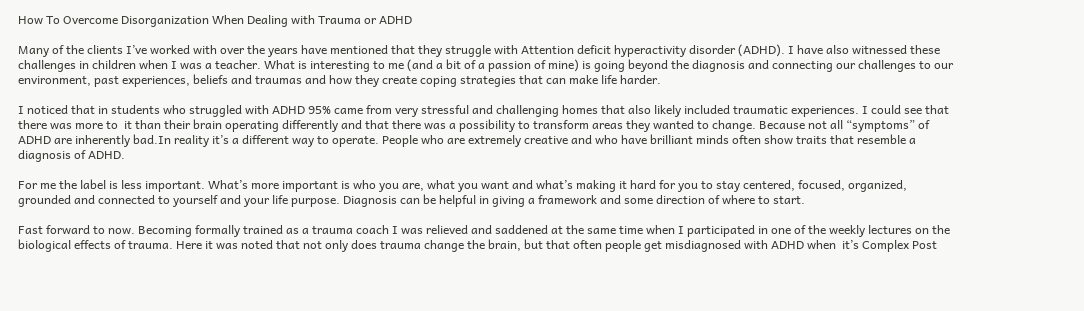How To Overcome Disorganization When Dealing with Trauma or ADHD

Many of the clients I’ve worked with over the years have mentioned that they struggle with Attention deficit hyperactivity disorder (ADHD). I have also witnessed these challenges in children when I was a teacher. What is interesting to me (and a bit of a passion of mine) is going beyond the diagnosis and connecting our challenges to our environment, past experiences, beliefs and traumas and how they create coping strategies that can make life harder.

I noticed that in students who struggled with ADHD 95% came from very stressful and challenging homes that also likely included traumatic experiences. I could see that there was more to  it than their brain operating differently and that there was a possibility to transform areas they wanted to change. Because not all “symptoms” of ADHD are inherently bad.In reality it’s a different way to operate. People who are extremely creative and who have brilliant minds often show traits that resemble a diagnosis of ADHD.

For me the label is less important. What’s more important is who you are, what you want and what’s making it hard for you to stay centered, focused, organized, grounded and connected to yourself and your life purpose. Diagnosis can be helpful in giving a framework and some direction of where to start.

Fast forward to now. Becoming formally trained as a trauma coach I was relieved and saddened at the same time when I participated in one of the weekly lectures on the biological effects of trauma. Here it was noted that not only does trauma change the brain, but that often people get misdiagnosed with ADHD when  it’s Complex Post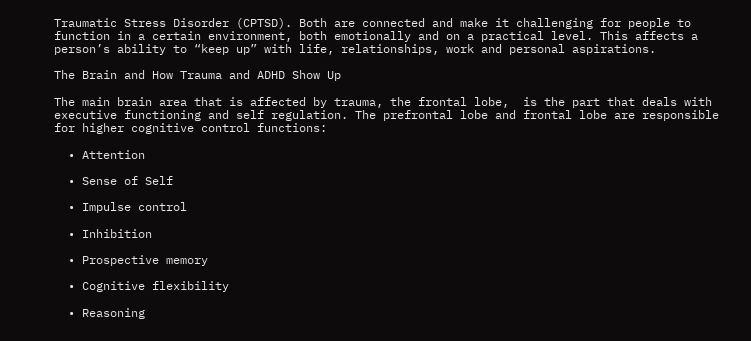Traumatic Stress Disorder (CPTSD). Both are connected and make it challenging for people to function in a certain environment, both emotionally and on a practical level. This affects a person’s ability to “keep up” with life, relationships, work and personal aspirations.

The Brain and How Trauma and ADHD Show Up

The main brain area that is affected by trauma, the frontal lobe,  is the part that deals with executive functioning and self regulation. The prefrontal lobe and frontal lobe are responsible for higher cognitive control functions:

  • Attention

  • Sense of Self

  • Impulse control

  • Inhibition

  • Prospective memory

  • Cognitive flexibility

  • Reasoning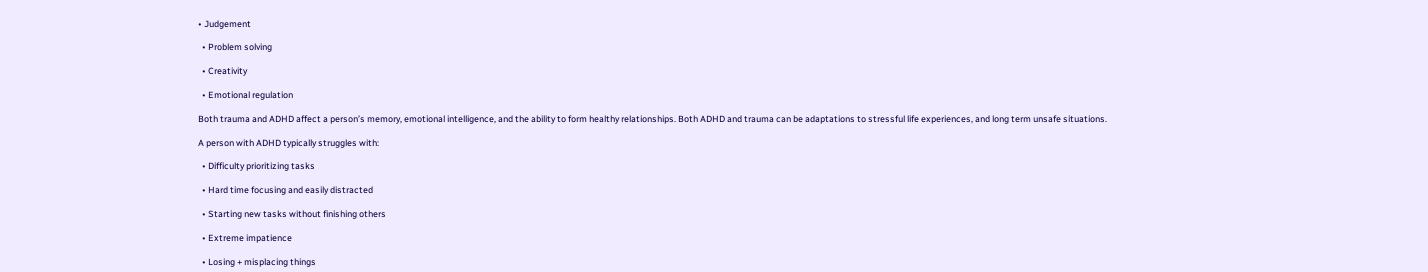• Judgement

  • Problem solving

  • Creativity

  • Emotional regulation

Both trauma and ADHD affect a person’s memory, emotional intelligence, and the ability to form healthy relationships. Both ADHD and trauma can be adaptations to stressful life experiences, and long term unsafe situations.

A person with ADHD typically struggles with:

  • Difficulty prioritizing tasks

  • Hard time focusing and easily distracted

  • Starting new tasks without finishing others

  • Extreme impatience

  • Losing + misplacing things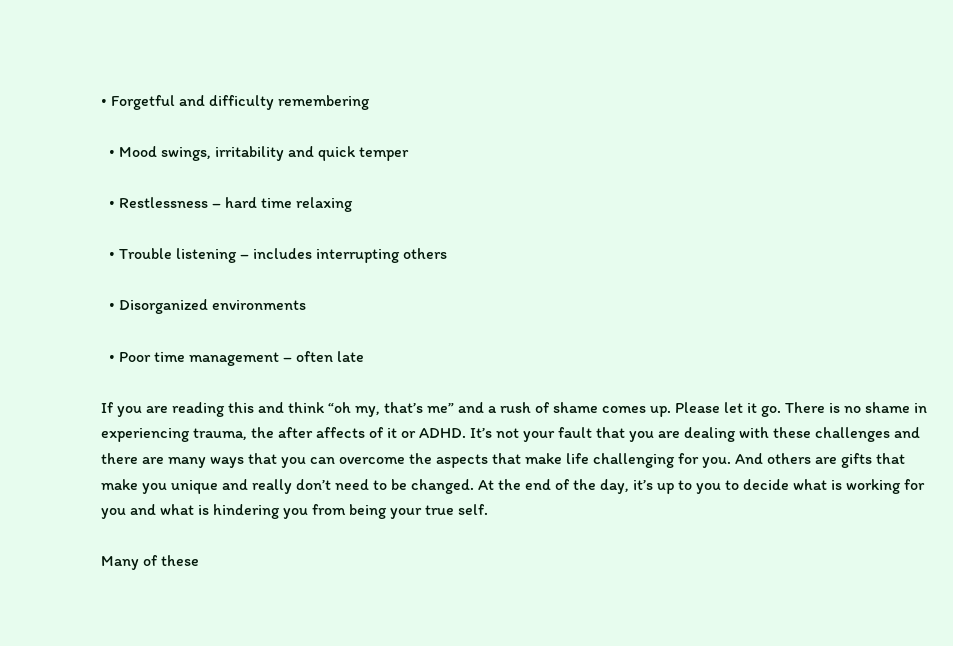• Forgetful and difficulty remembering

  • Mood swings, irritability and quick temper

  • Restlessness – hard time relaxing

  • Trouble listening – includes interrupting others

  • Disorganized environments

  • Poor time management – often late

If you are reading this and think “oh my, that’s me” and a rush of shame comes up. Please let it go. There is no shame in experiencing trauma, the after affects of it or ADHD. It’s not your fault that you are dealing with these challenges and there are many ways that you can overcome the aspects that make life challenging for you. And others are gifts that make you unique and really don’t need to be changed. At the end of the day, it’s up to you to decide what is working for you and what is hindering you from being your true self.

Many of these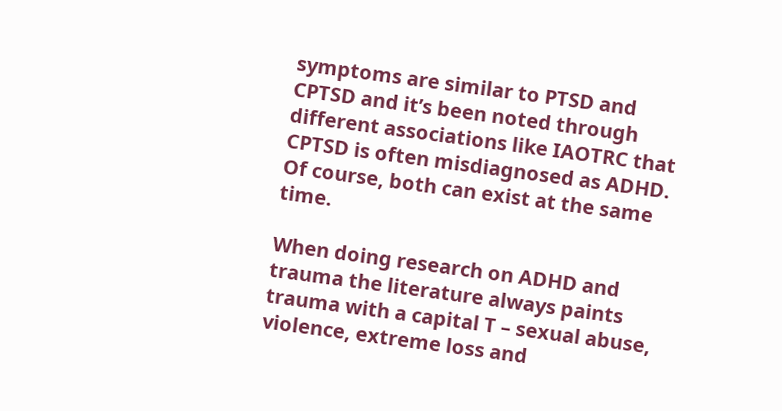symptoms are similar to PTSD and CPTSD and it’s been noted through different associations like IAOTRC that CPTSD is often misdiagnosed as ADHD. Of course, both can exist at the same time.

When doing research on ADHD and trauma the literature always paints trauma with a capital T – sexual abuse, violence, extreme loss and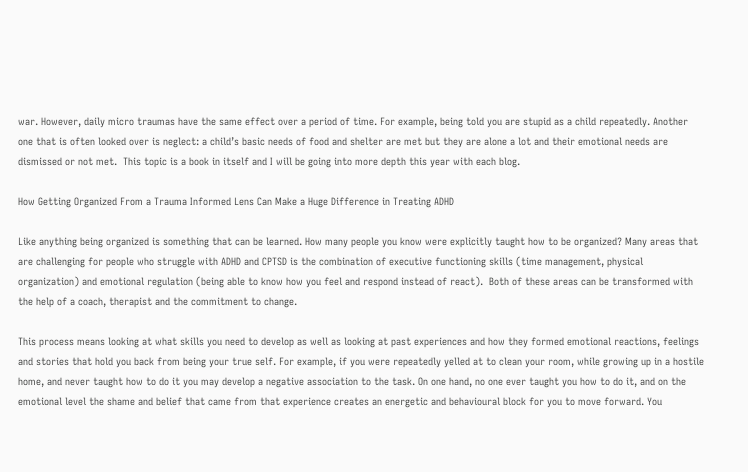war. However, daily micro traumas have the same effect over a period of time. For example, being told you are stupid as a child repeatedly. Another one that is often looked over is neglect: a child’s basic needs of food and shelter are met but they are alone a lot and their emotional needs are dismissed or not met.  This topic is a book in itself and I will be going into more depth this year with each blog.

How Getting Organized From a Trauma Informed Lens Can Make a Huge Difference in Treating ADHD

Like anything being organized is something that can be learned. How many people you know were explicitly taught how to be organized? Many areas that are challenging for people who struggle with ADHD and CPTSD is the combination of executive functioning skills (time management, physical organization) and emotional regulation (being able to know how you feel and respond instead of react).  Both of these areas can be transformed with the help of a coach, therapist and the commitment to change.

This process means looking at what skills you need to develop as well as looking at past experiences and how they formed emotional reactions, feelings and stories that hold you back from being your true self. For example, if you were repeatedly yelled at to clean your room, while growing up in a hostile home, and never taught how to do it you may develop a negative association to the task. On one hand, no one ever taught you how to do it, and on the emotional level the shame and belief that came from that experience creates an energetic and behavioural block for you to move forward. You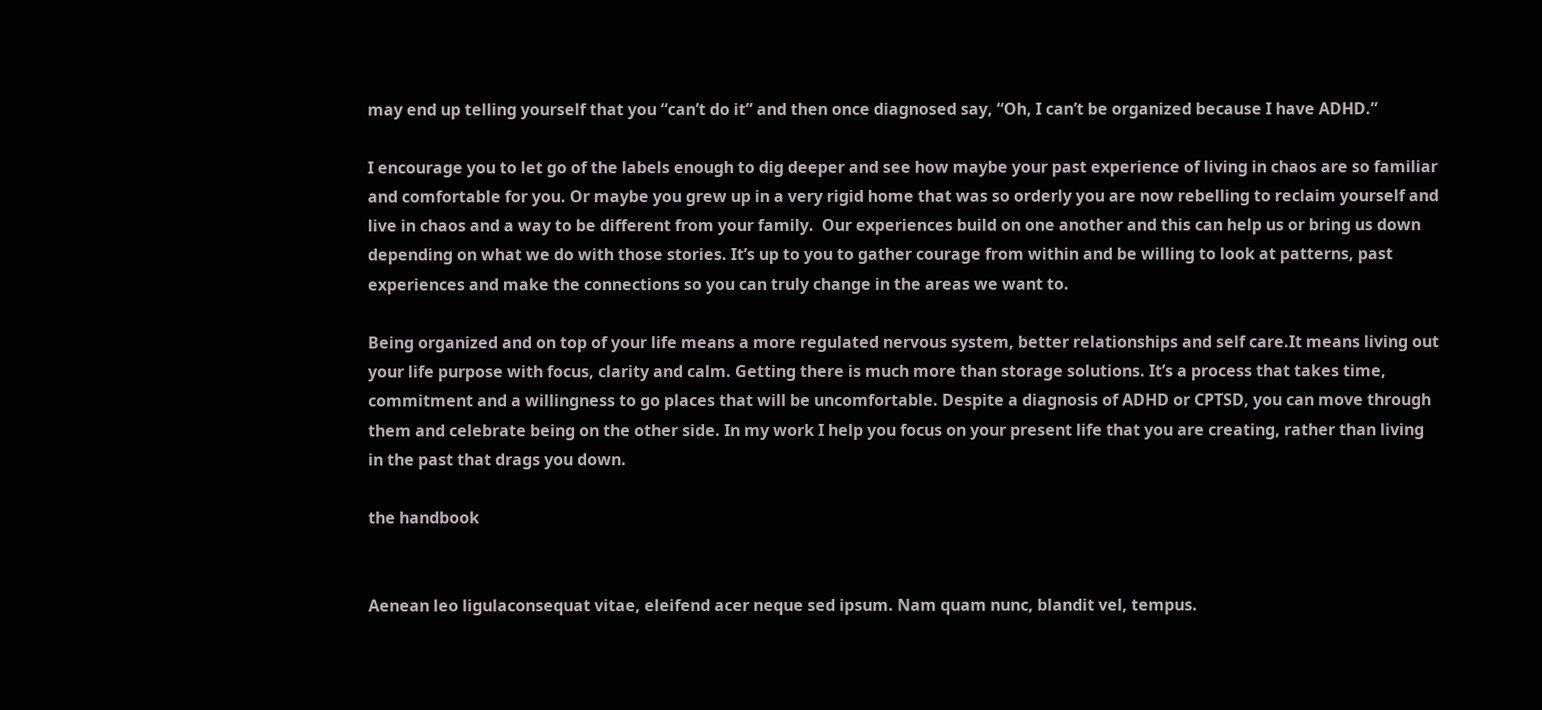may end up telling yourself that you “can’t do it” and then once diagnosed say, “Oh, I can’t be organized because I have ADHD.”

I encourage you to let go of the labels enough to dig deeper and see how maybe your past experience of living in chaos are so familiar and comfortable for you. Or maybe you grew up in a very rigid home that was so orderly you are now rebelling to reclaim yourself and live in chaos and a way to be different from your family.  Our experiences build on one another and this can help us or bring us down depending on what we do with those stories. It’s up to you to gather courage from within and be willing to look at patterns, past experiences and make the connections so you can truly change in the areas we want to.

Being organized and on top of your life means a more regulated nervous system, better relationships and self care.It means living out your life purpose with focus, clarity and calm. Getting there is much more than storage solutions. It’s a process that takes time, commitment and a willingness to go places that will be uncomfortable. Despite a diagnosis of ADHD or CPTSD, you can move through them and celebrate being on the other side. In my work I help you focus on your present life that you are creating, rather than living in the past that drags you down.

the handbook


Aenean leo ligulaconsequat vitae, eleifend acer neque sed ipsum. Nam quam nunc, blandit vel, tempus.